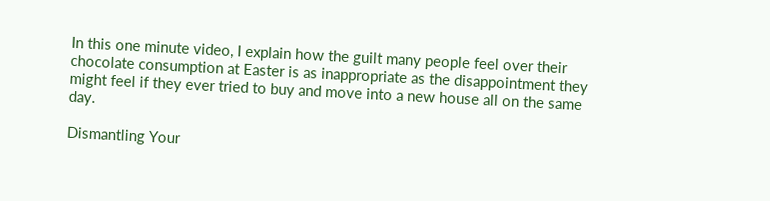In this one minute video, I explain how the guilt many people feel over their chocolate consumption at Easter is as inappropriate as the disappointment they might feel if they ever tried to buy and move into a new house all on the same day.

Dismantling Your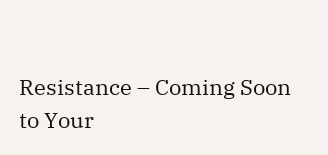Resistance – Coming Soon to Your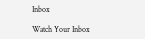Inbox

Watch Your Inbox